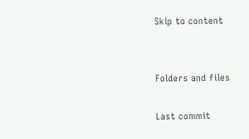Skip to content


Folders and files

Last commit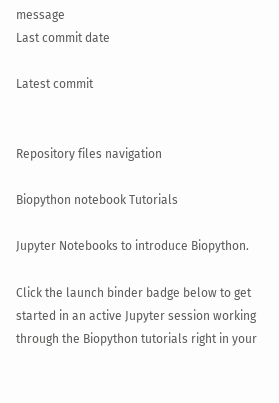message
Last commit date

Latest commit


Repository files navigation

Biopython notebook Tutorials

Jupyter Notebooks to introduce Biopython.

Click the launch binder badge below to get started in an active Jupyter session working through the Biopython tutorials right in your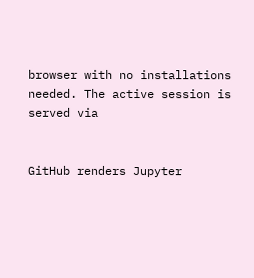browser with no installations needed. The active session is served via


GitHub renders Jupyter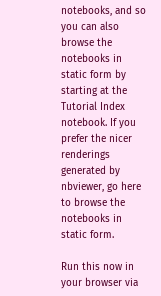notebooks, and so you can also browse the notebooks in static form by starting at the Tutorial Index notebook. If you prefer the nicer renderings generated by nbviewer, go here to browse the notebooks in static form.

Run this now in your browser via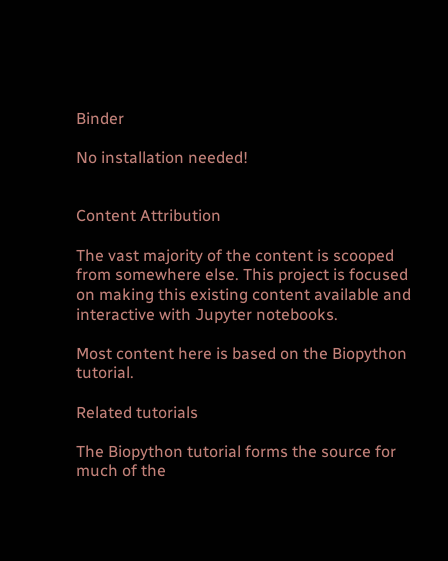Binder

No installation needed!


Content Attribution

The vast majority of the content is scooped from somewhere else. This project is focused on making this existing content available and interactive with Jupyter notebooks.

Most content here is based on the Biopython tutorial.

Related tutorials

The Biopython tutorial forms the source for much of the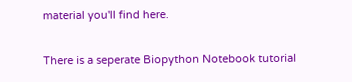material you'll find here.

There is a seperate Biopython Notebook tutorial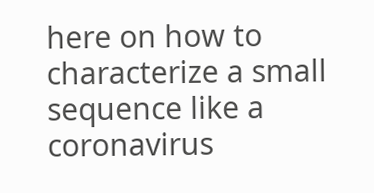here on how to characterize a small sequence like a coronavirus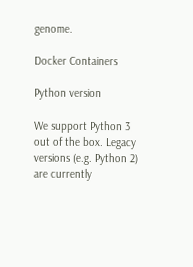genome.

Docker Containers

Python version

We support Python 3 out of the box. Legacy versions (e.g. Python 2) are currently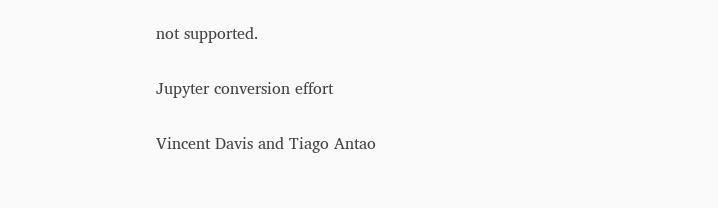not supported.

Jupyter conversion effort

Vincent Davis and Tiago Antao